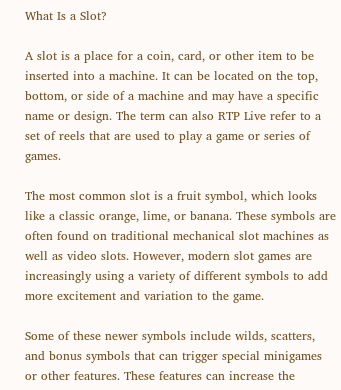What Is a Slot?

A slot is a place for a coin, card, or other item to be inserted into a machine. It can be located on the top, bottom, or side of a machine and may have a specific name or design. The term can also RTP Live refer to a set of reels that are used to play a game or series of games.

The most common slot is a fruit symbol, which looks like a classic orange, lime, or banana. These symbols are often found on traditional mechanical slot machines as well as video slots. However, modern slot games are increasingly using a variety of different symbols to add more excitement and variation to the game.

Some of these newer symbols include wilds, scatters, and bonus symbols that can trigger special minigames or other features. These features can increase the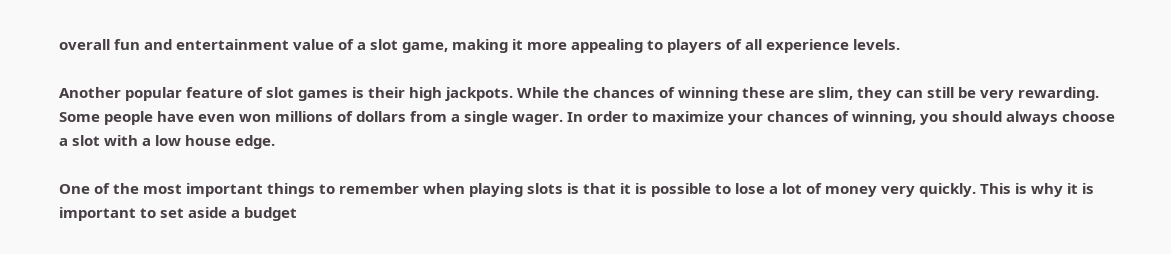overall fun and entertainment value of a slot game, making it more appealing to players of all experience levels.

Another popular feature of slot games is their high jackpots. While the chances of winning these are slim, they can still be very rewarding. Some people have even won millions of dollars from a single wager. In order to maximize your chances of winning, you should always choose a slot with a low house edge.

One of the most important things to remember when playing slots is that it is possible to lose a lot of money very quickly. This is why it is important to set aside a budget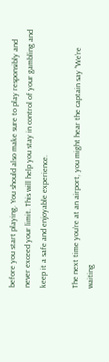before you start playing. You should also make sure to play responsibly and never exceed your limit. This will help you stay in control of your gambling and keep it a safe and enjoyable experience.

The next time you’re at an airport, you might hear the captain say “We’re waiting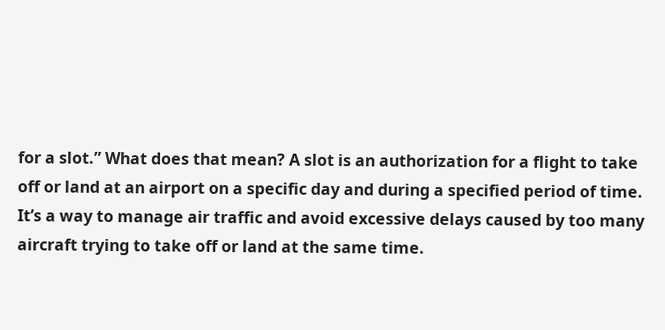for a slot.” What does that mean? A slot is an authorization for a flight to take off or land at an airport on a specific day and during a specified period of time. It’s a way to manage air traffic and avoid excessive delays caused by too many aircraft trying to take off or land at the same time.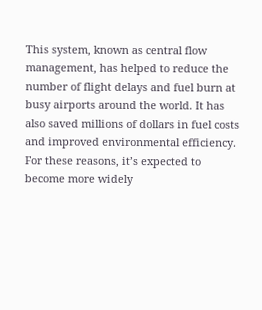This system, known as central flow management, has helped to reduce the number of flight delays and fuel burn at busy airports around the world. It has also saved millions of dollars in fuel costs and improved environmental efficiency. For these reasons, it’s expected to become more widely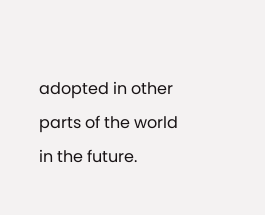adopted in other parts of the world in the future.